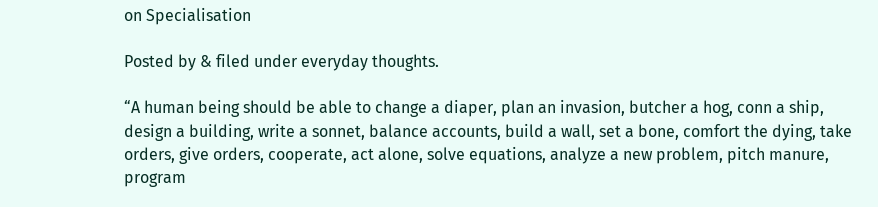on Specialisation

Posted by & filed under everyday thoughts.

“A human being should be able to change a diaper, plan an invasion, butcher a hog, conn a ship, design a building, write a sonnet, balance accounts, build a wall, set a bone, comfort the dying, take orders, give orders, cooperate, act alone, solve equations, analyze a new problem, pitch manure, program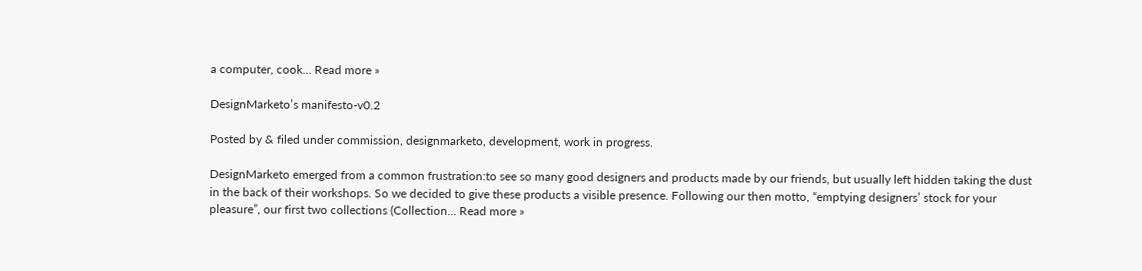a computer, cook… Read more »

DesignMarketo’s manifesto-v0.2

Posted by & filed under commission, designmarketo, development, work in progress.

DesignMarketo emerged from a common frustration:to see so many good designers and products made by our friends, but usually left hidden taking the dust in the back of their workshops. So we decided to give these products a visible presence. Following our then motto, “emptying designers’ stock for your pleasure”, our first two collections (Collection… Read more »